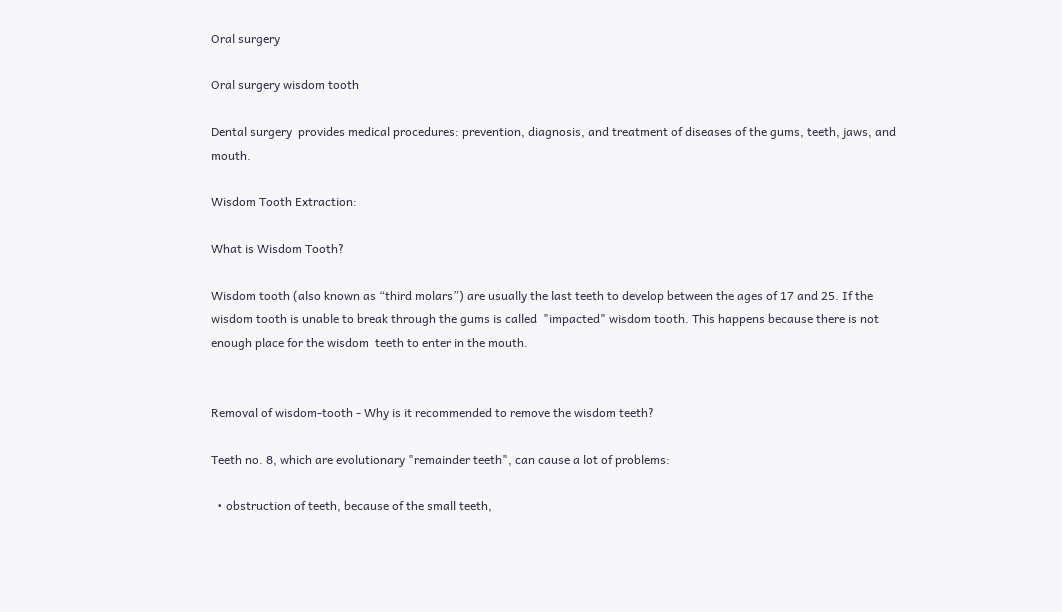Oral surgery

Oral surgery wisdom tooth

Dental surgery  provides medical procedures: prevention, diagnosis, and treatment of diseases of the gums, teeth, jaws, and mouth.

Wisdom Tooth Extraction:

What is Wisdom Tooth?

Wisdom tooth (also known as “third molars”) are usually the last teeth to develop between the ages of 17 and 25. If the wisdom tooth is unable to break through the gums is called  "impacted" wisdom tooth. This happens because there is not enough place for the wisdom  teeth to enter in the mouth.


Removal of wisdom-tooth - Why is it recommended to remove the wisdom teeth?

Teeth no. 8, which are evolutionary "remainder teeth", can cause a lot of problems:

  • obstruction of teeth, because of the small teeth,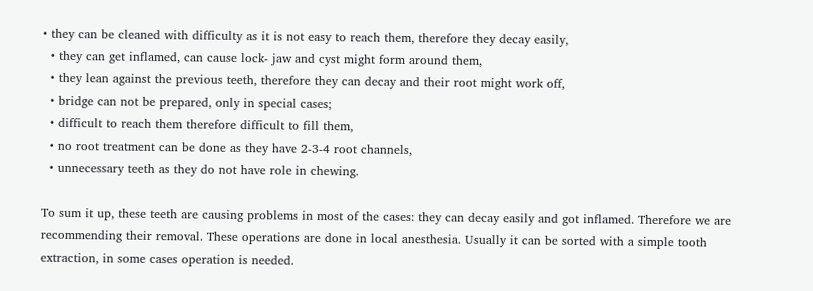• they can be cleaned with difficulty as it is not easy to reach them, therefore they decay easily,
  • they can get inflamed, can cause lock- jaw and cyst might form around them,
  • they lean against the previous teeth, therefore they can decay and their root might work off,
  • bridge can not be prepared, only in special cases;
  • difficult to reach them therefore difficult to fill them,
  • no root treatment can be done as they have 2-3-4 root channels,
  • unnecessary teeth as they do not have role in chewing.

To sum it up, these teeth are causing problems in most of the cases: they can decay easily and got inflamed. Therefore we are recommending their removal. These operations are done in local anesthesia. Usually it can be sorted with a simple tooth extraction, in some cases operation is needed.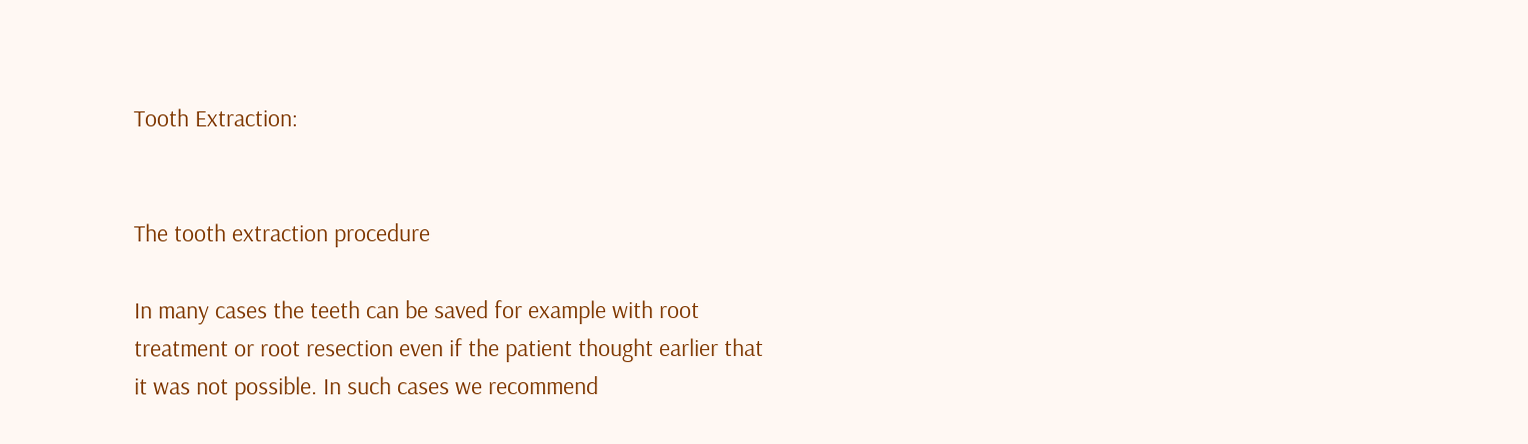Tooth Extraction:


The tooth extraction procedure

In many cases the teeth can be saved for example with root treatment or root resection even if the patient thought earlier that it was not possible. In such cases we recommend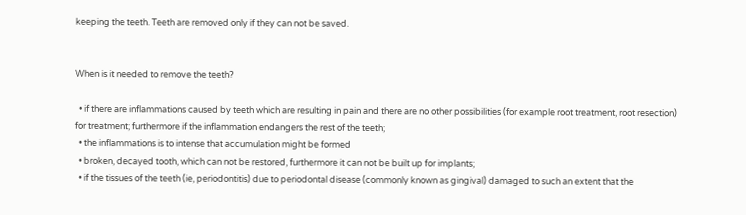keeping the teeth. Teeth are removed only if they can not be saved.


When is it needed to remove the teeth?

  • if there are inflammations caused by teeth which are resulting in pain and there are no other possibilities (for example root treatment, root resection) for treatment; furthermore if the inflammation endangers the rest of the teeth;
  • the inflammations is to intense that accumulation might be formed
  • broken, decayed tooth, which can not be restored, furthermore it can not be built up for implants;
  • if the tissues of the teeth (ie, periodontitis) due to periodontal disease (commonly known as gingival) damaged to such an extent that the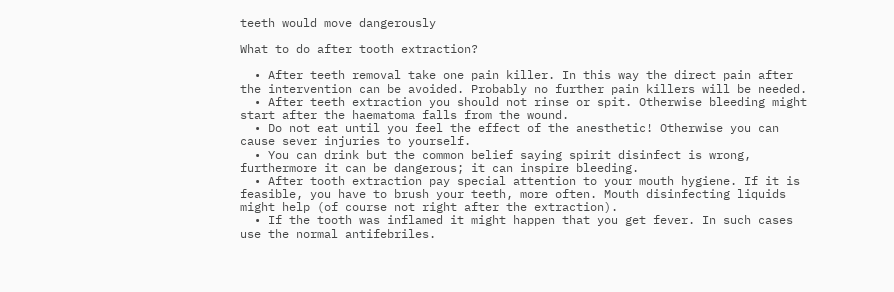teeth would move dangerously

What to do after tooth extraction?

  • After teeth removal take one pain killer. In this way the direct pain after the intervention can be avoided. Probably no further pain killers will be needed.
  • After teeth extraction you should not rinse or spit. Otherwise bleeding might start after the haematoma falls from the wound.
  • Do not eat until you feel the effect of the anesthetic! Otherwise you can cause sever injuries to yourself.
  • You can drink but the common belief saying spirit disinfect is wrong, furthermore it can be dangerous; it can inspire bleeding.
  • After tooth extraction pay special attention to your mouth hygiene. If it is feasible, you have to brush your teeth, more often. Mouth disinfecting liquids might help (of course not right after the extraction).
  • If the tooth was inflamed it might happen that you get fever. In such cases use the normal antifebriles.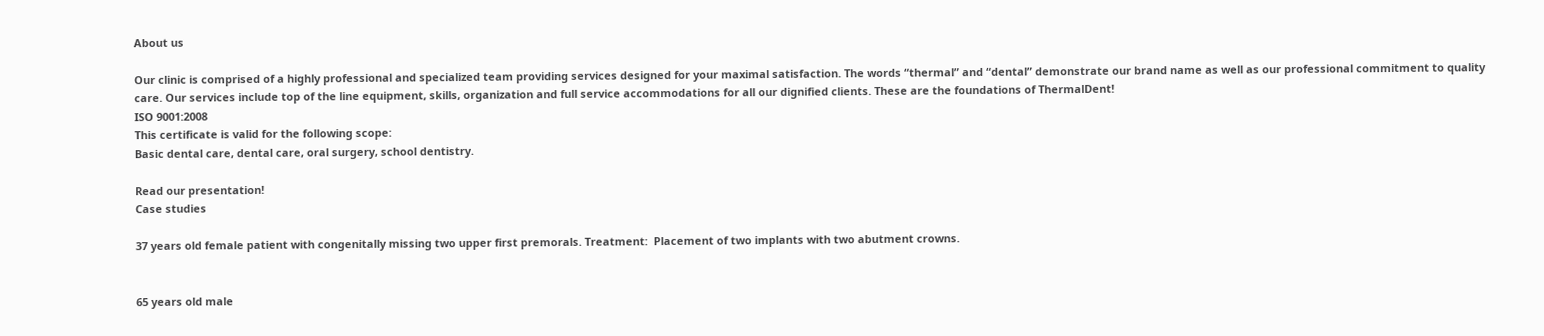About us

Our clinic is comprised of a highly professional and specialized team providing services designed for your maximal satisfaction. The words “thermal” and “dental” demonstrate our brand name as well as our professional commitment to quality care. Our services include top of the line equipment, skills, organization and full service accommodations for all our dignified clients. These are the foundations of ThermalDent!
ISO 9001:2008
This certificate is valid for the following scope:
Basic dental care, dental care, oral surgery, school dentistry.

Read our presentation!
Case studies

37 years old female patient with congenitally missing two upper first premorals. Treatment:  Placement of two implants with two abutment crowns.


65 years old male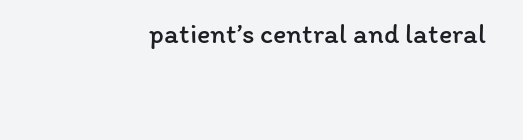patient’s central and lateral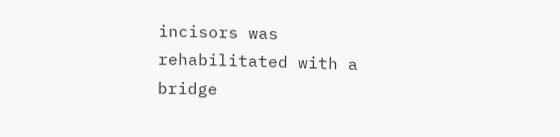incisors was rehabilitated with a bridge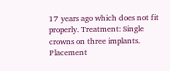17 years ago which does not fit properly. Treatment: Single crowns on three implants. Placement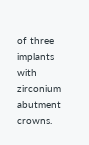of three implants with zirconium abutment crowns.